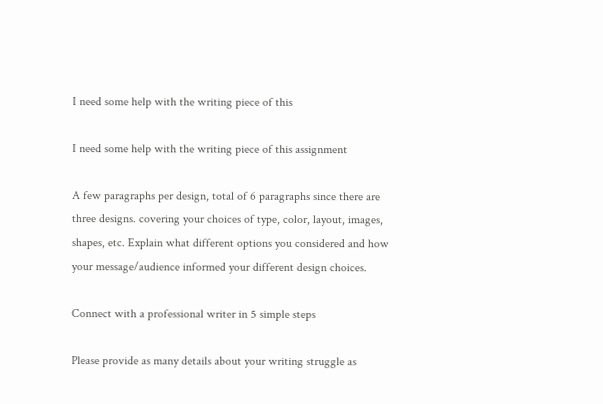I need some help with the writing piece of this

I need some help with the writing piece of this assignment

A few paragraphs per design, total of 6 paragraphs since there are three designs. covering your choices of type, color, layout, images, shapes, etc. Explain what different options you considered and how your message/audience informed your different design choices.

Connect with a professional writer in 5 simple steps

Please provide as many details about your writing struggle as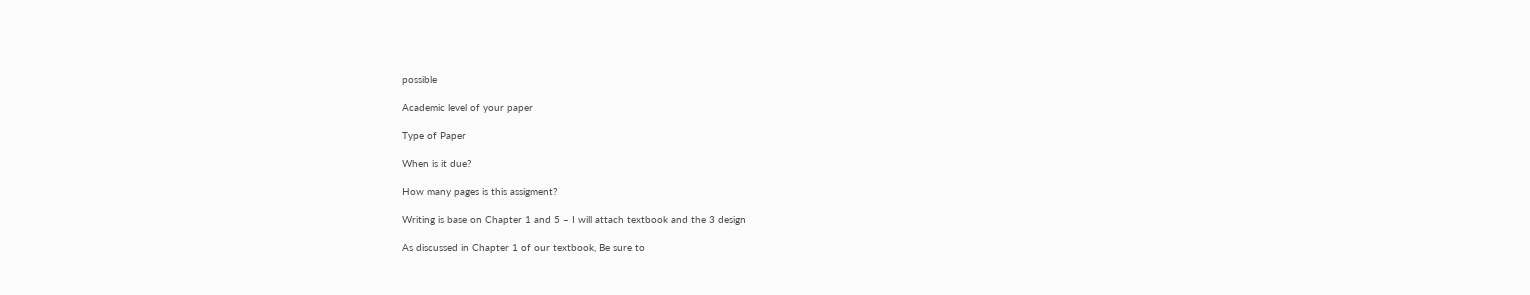possible

Academic level of your paper

Type of Paper

When is it due?

How many pages is this assigment?

Writing is base on Chapter 1 and 5 – I will attach textbook and the 3 design

As discussed in Chapter 1 of our textbook, Be sure to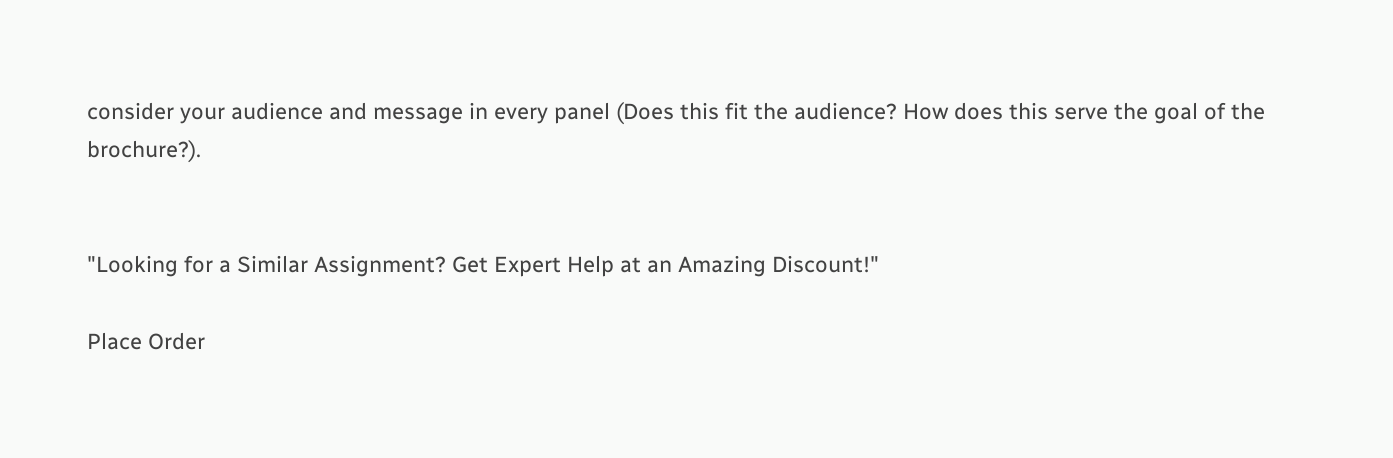consider your audience and message in every panel (Does this fit the audience? How does this serve the goal of the brochure?).


"Looking for a Similar Assignment? Get Expert Help at an Amazing Discount!"

Place Order